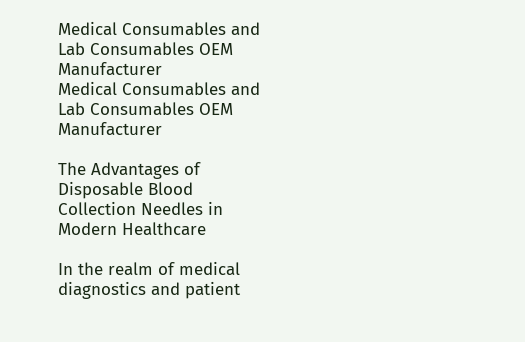Medical Consumables and Lab Consumables OEM Manufacturer
Medical Consumables and Lab Consumables OEM Manufacturer

The Advantages of Disposable Blood Collection Needles in Modern Healthcare

In the realm of medical diagnostics and patient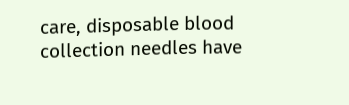care, disposable blood collection needles have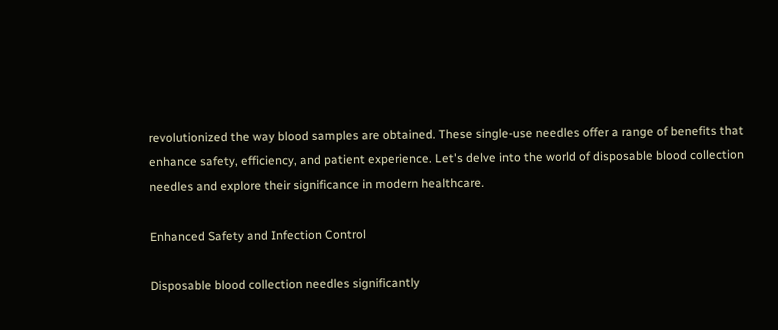revolutionized the way blood samples are obtained. These single-use needles offer a range of benefits that enhance safety, efficiency, and patient experience. Let's delve into the world of disposable blood collection needles and explore their significance in modern healthcare.

Enhanced Safety and Infection Control

Disposable blood collection needles significantly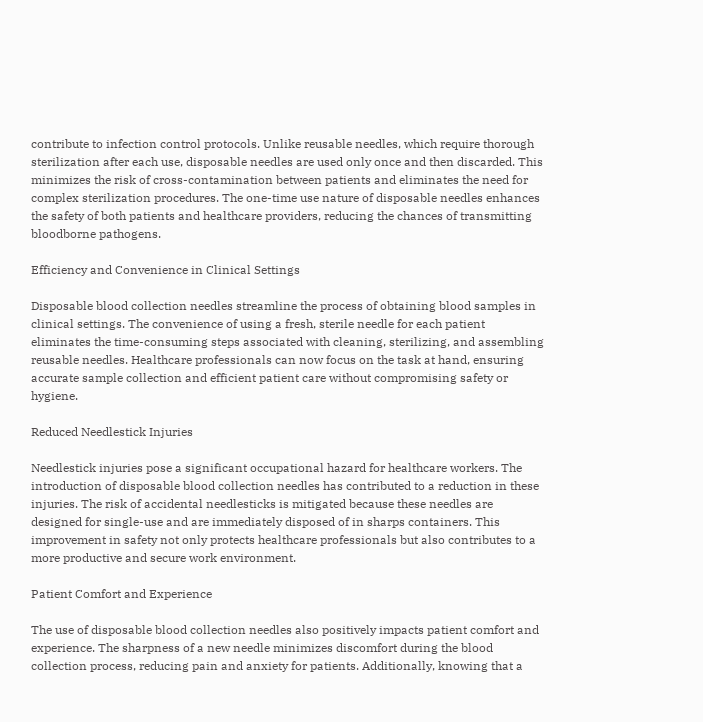contribute to infection control protocols. Unlike reusable needles, which require thorough sterilization after each use, disposable needles are used only once and then discarded. This minimizes the risk of cross-contamination between patients and eliminates the need for complex sterilization procedures. The one-time use nature of disposable needles enhances the safety of both patients and healthcare providers, reducing the chances of transmitting bloodborne pathogens.

Efficiency and Convenience in Clinical Settings

Disposable blood collection needles streamline the process of obtaining blood samples in clinical settings. The convenience of using a fresh, sterile needle for each patient eliminates the time-consuming steps associated with cleaning, sterilizing, and assembling reusable needles. Healthcare professionals can now focus on the task at hand, ensuring accurate sample collection and efficient patient care without compromising safety or hygiene.

Reduced Needlestick Injuries

Needlestick injuries pose a significant occupational hazard for healthcare workers. The introduction of disposable blood collection needles has contributed to a reduction in these injuries. The risk of accidental needlesticks is mitigated because these needles are designed for single-use and are immediately disposed of in sharps containers. This improvement in safety not only protects healthcare professionals but also contributes to a more productive and secure work environment.

Patient Comfort and Experience

The use of disposable blood collection needles also positively impacts patient comfort and experience. The sharpness of a new needle minimizes discomfort during the blood collection process, reducing pain and anxiety for patients. Additionally, knowing that a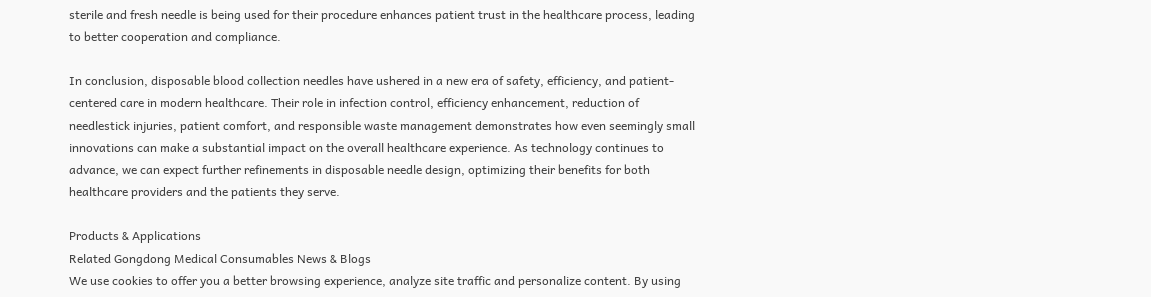sterile and fresh needle is being used for their procedure enhances patient trust in the healthcare process, leading to better cooperation and compliance.

In conclusion, disposable blood collection needles have ushered in a new era of safety, efficiency, and patient-centered care in modern healthcare. Their role in infection control, efficiency enhancement, reduction of needlestick injuries, patient comfort, and responsible waste management demonstrates how even seemingly small innovations can make a substantial impact on the overall healthcare experience. As technology continues to advance, we can expect further refinements in disposable needle design, optimizing their benefits for both healthcare providers and the patients they serve.

Products & Applications
Related Gongdong Medical Consumables News & Blogs
We use cookies to offer you a better browsing experience, analyze site traffic and personalize content. By using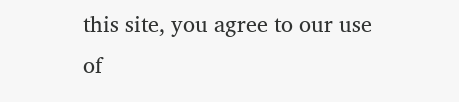this site, you agree to our use of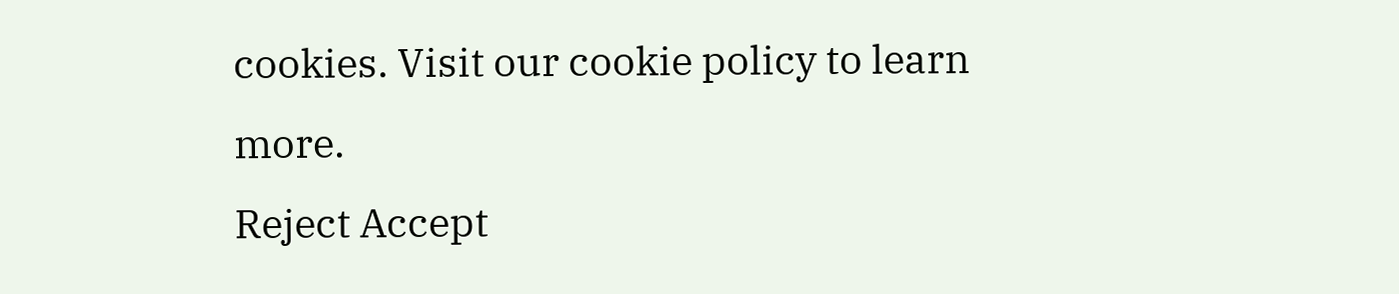cookies. Visit our cookie policy to learn more.
Reject Accept